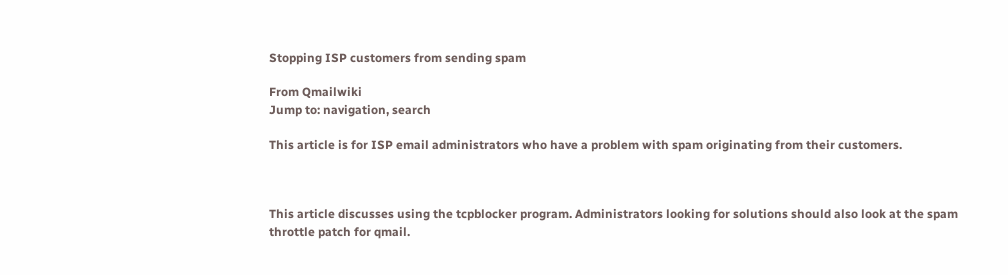Stopping ISP customers from sending spam

From Qmailwiki
Jump to: navigation, search

This article is for ISP email administrators who have a problem with spam originating from their customers.



This article discusses using the tcpblocker program. Administrators looking for solutions should also look at the spam throttle patch for qmail.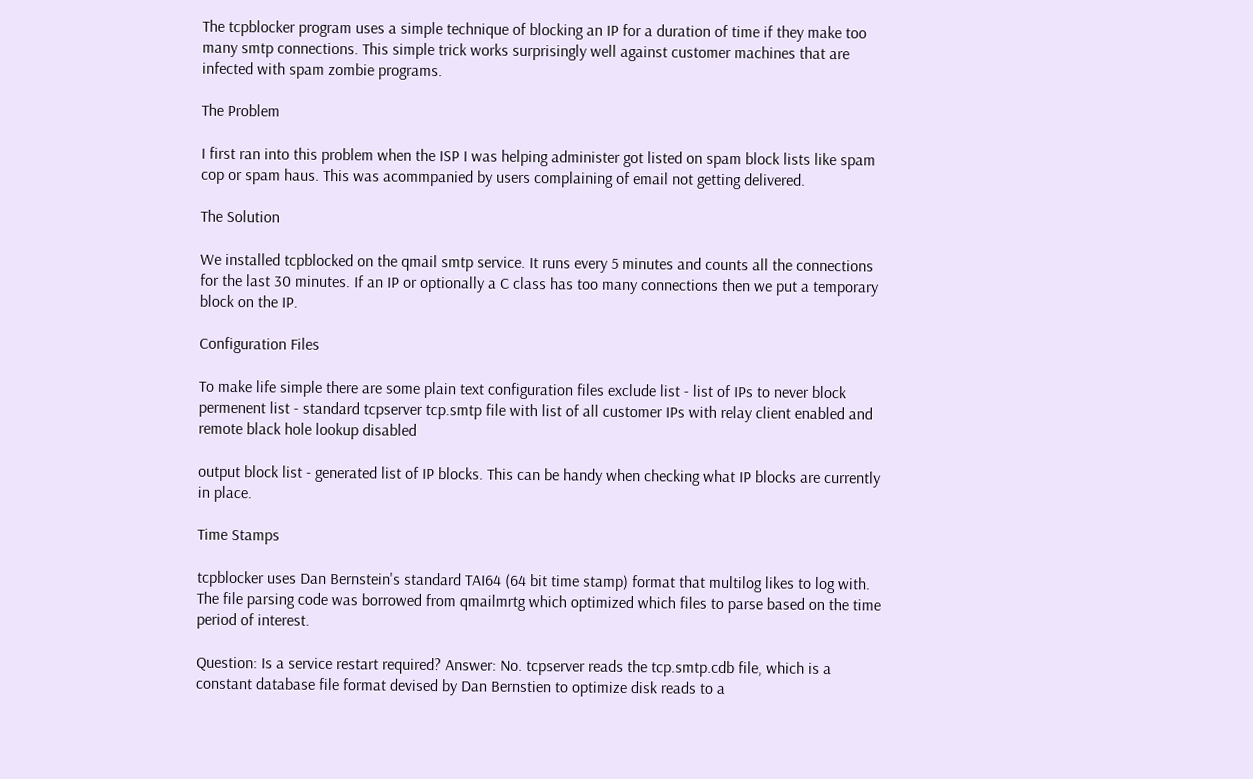The tcpblocker program uses a simple technique of blocking an IP for a duration of time if they make too many smtp connections. This simple trick works surprisingly well against customer machines that are infected with spam zombie programs.

The Problem

I first ran into this problem when the ISP I was helping administer got listed on spam block lists like spam cop or spam haus. This was acommpanied by users complaining of email not getting delivered.

The Solution

We installed tcpblocked on the qmail smtp service. It runs every 5 minutes and counts all the connections for the last 30 minutes. If an IP or optionally a C class has too many connections then we put a temporary block on the IP.

Configuration Files

To make life simple there are some plain text configuration files exclude list - list of IPs to never block permenent list - standard tcpserver tcp.smtp file with list of all customer IPs with relay client enabled and remote black hole lookup disabled

output block list - generated list of IP blocks. This can be handy when checking what IP blocks are currently in place.

Time Stamps

tcpblocker uses Dan Bernstein's standard TAI64 (64 bit time stamp) format that multilog likes to log with. The file parsing code was borrowed from qmailmrtg which optimized which files to parse based on the time period of interest.

Question: Is a service restart required? Answer: No. tcpserver reads the tcp.smtp.cdb file, which is a constant database file format devised by Dan Bernstien to optimize disk reads to a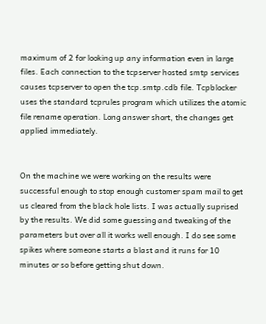maximum of 2 for looking up any information even in large files. Each connection to the tcpserver hosted smtp services causes tcpserver to open the tcp.smtp.cdb file. Tcpblocker uses the standard tcprules program which utilizes the atomic file rename operation. Long answer short, the changes get applied immediately.


On the machine we were working on the results were successful enough to stop enough customer spam mail to get us cleared from the black hole lists. I was actually suprised by the results. We did some guessing and tweaking of the parameters but over all it works well enough. I do see some spikes where someone starts a blast and it runs for 10 minutes or so before getting shut down.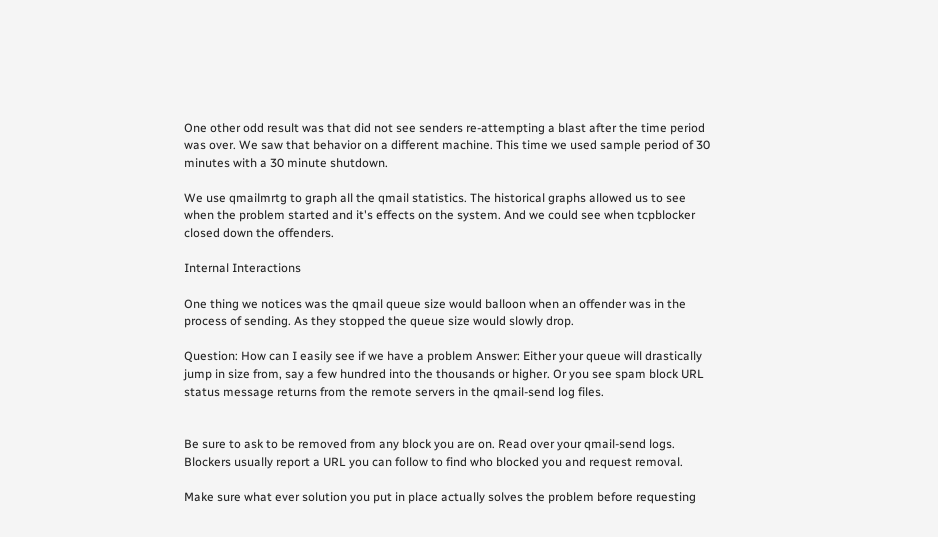One other odd result was that did not see senders re-attempting a blast after the time period was over. We saw that behavior on a different machine. This time we used sample period of 30 minutes with a 30 minute shutdown.

We use qmailmrtg to graph all the qmail statistics. The historical graphs allowed us to see when the problem started and it's effects on the system. And we could see when tcpblocker closed down the offenders.

Internal Interactions

One thing we notices was the qmail queue size would balloon when an offender was in the process of sending. As they stopped the queue size would slowly drop.

Question: How can I easily see if we have a problem Answer: Either your queue will drastically jump in size from, say a few hundred into the thousands or higher. Or you see spam block URL status message returns from the remote servers in the qmail-send log files.


Be sure to ask to be removed from any block you are on. Read over your qmail-send logs. Blockers usually report a URL you can follow to find who blocked you and request removal.

Make sure what ever solution you put in place actually solves the problem before requesting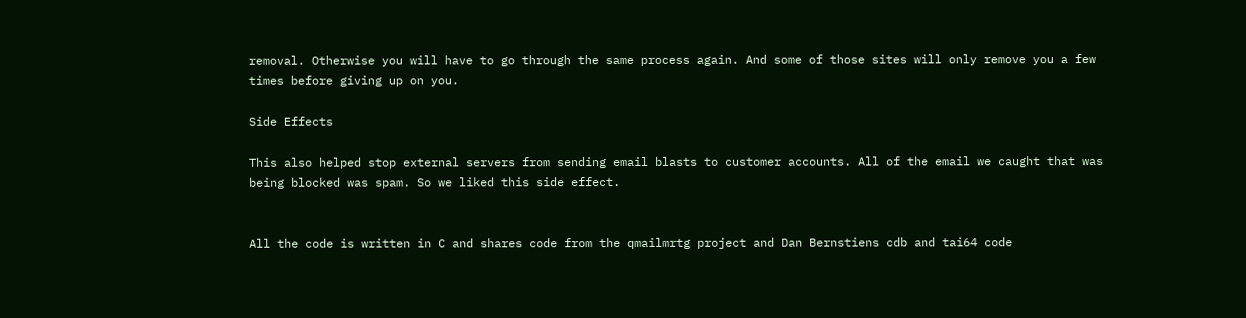removal. Otherwise you will have to go through the same process again. And some of those sites will only remove you a few times before giving up on you.

Side Effects

This also helped stop external servers from sending email blasts to customer accounts. All of the email we caught that was being blocked was spam. So we liked this side effect.


All the code is written in C and shares code from the qmailmrtg project and Dan Bernstiens cdb and tai64 code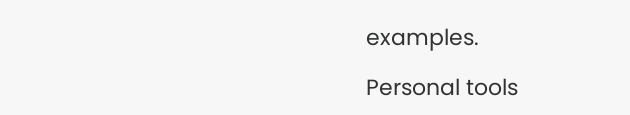examples.

Personal tools